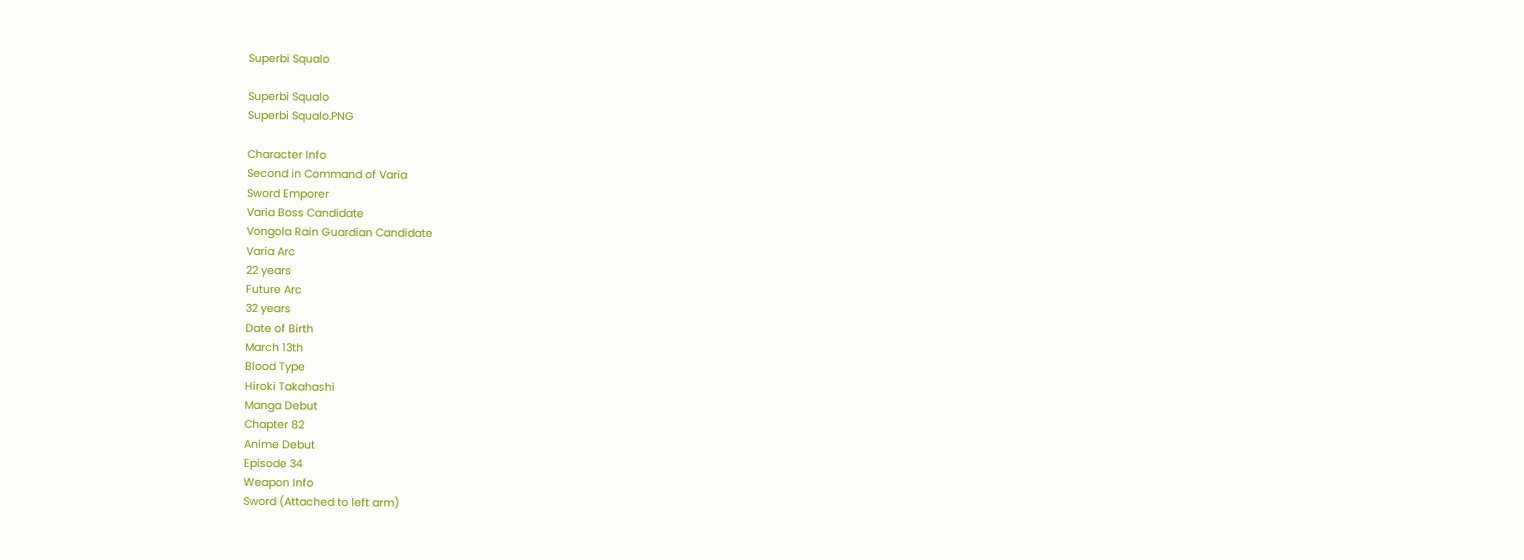Superbi Squalo

Superbi Squalo
Superbi Squalo.PNG

Character Info
Second in Command of Varia
Sword Emporer
Varia Boss Candidate
Vongola Rain Guardian Candidate
Varia Arc
22 years
Future Arc
32 years
Date of Birth
March 13th
Blood Type
Hiroki Takahashi
Manga Debut
Chapter 82
Anime Debut
Episode 34
Weapon Info
Sword (Attached to left arm)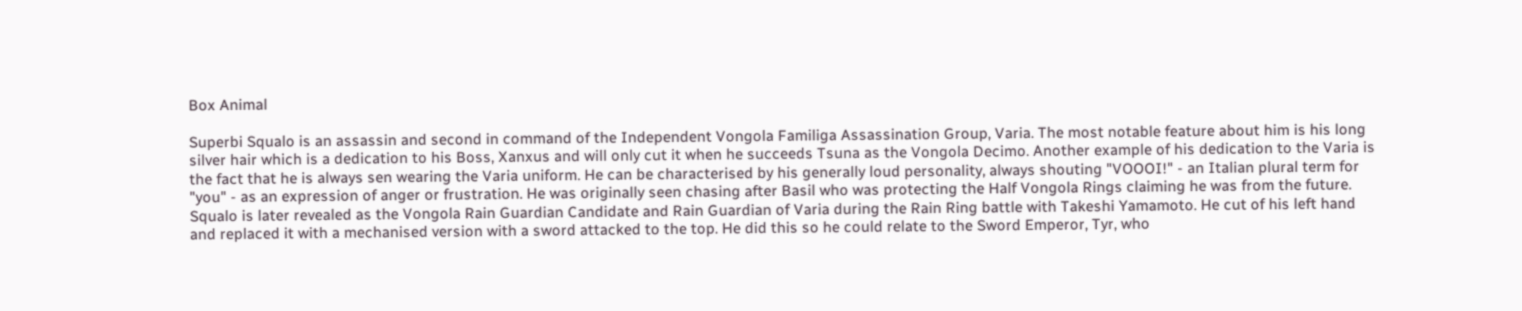Box Animal

Superbi Squalo is an assassin and second in command of the Independent Vongola Familiga Assassination Group, Varia. The most notable feature about him is his long silver hair which is a dedication to his Boss, Xanxus and will only cut it when he succeeds Tsuna as the Vongola Decimo. Another example of his dedication to the Varia is the fact that he is always sen wearing the Varia uniform. He can be characterised by his generally loud personality, always shouting "VOOOI!" - an Italian plural term for "you" - as an expression of anger or frustration. He was originally seen chasing after Basil who was protecting the Half Vongola Rings claiming he was from the future. Squalo is later revealed as the Vongola Rain Guardian Candidate and Rain Guardian of Varia during the Rain Ring battle with Takeshi Yamamoto. He cut of his left hand and replaced it with a mechanised version with a sword attacked to the top. He did this so he could relate to the Sword Emperor, Tyr, who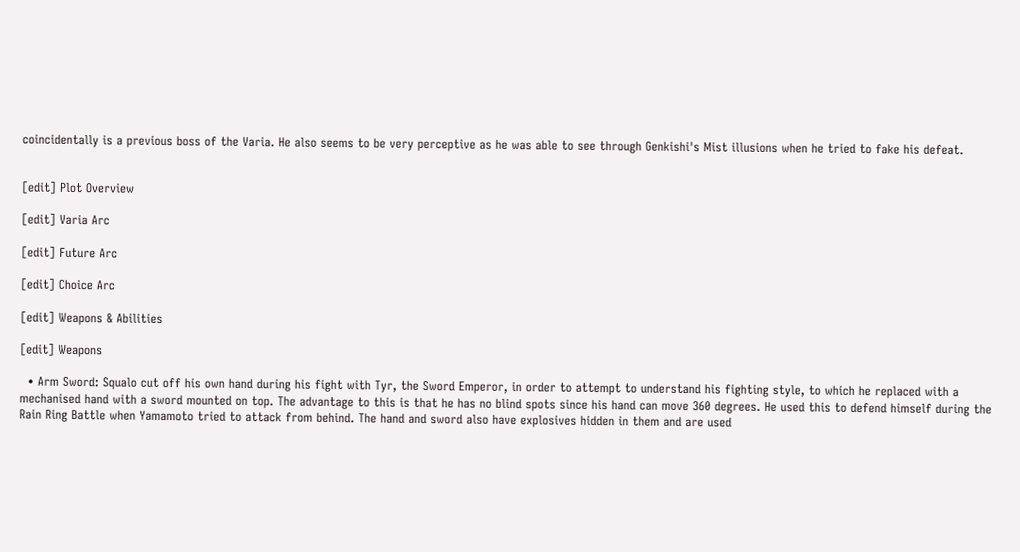coincidentally is a previous boss of the Varia. He also seems to be very perceptive as he was able to see through Genkishi's Mist illusions when he tried to fake his defeat.


[edit] Plot Overview

[edit] Varia Arc

[edit] Future Arc

[edit] Choice Arc

[edit] Weapons & Abilities

[edit] Weapons

  • Arm Sword: Squalo cut off his own hand during his fight with Tyr, the Sword Emperor, in order to attempt to understand his fighting style, to which he replaced with a mechanised hand with a sword mounted on top. The advantage to this is that he has no blind spots since his hand can move 360 degrees. He used this to defend himself during the Rain Ring Battle when Yamamoto tried to attack from behind. The hand and sword also have explosives hidden in them and are used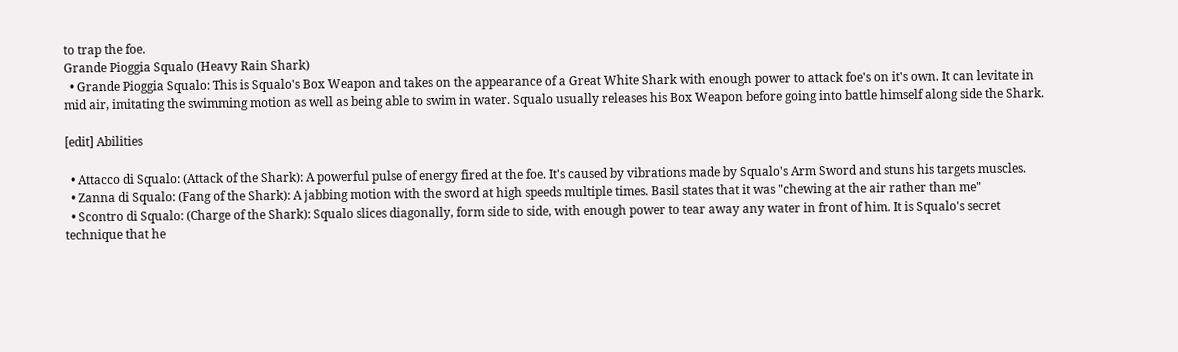to trap the foe.
Grande Pioggia Squalo (Heavy Rain Shark)
  • Grande Pioggia Squalo: This is Squalo's Box Weapon and takes on the appearance of a Great White Shark with enough power to attack foe's on it's own. It can levitate in mid air, imitating the swimming motion as well as being able to swim in water. Squalo usually releases his Box Weapon before going into battle himself along side the Shark.

[edit] Abilities

  • Attacco di Squalo: (Attack of the Shark): A powerful pulse of energy fired at the foe. It's caused by vibrations made by Squalo's Arm Sword and stuns his targets muscles.
  • Zanna di Squalo: (Fang of the Shark): A jabbing motion with the sword at high speeds multiple times. Basil states that it was "chewing at the air rather than me"
  • Scontro di Squalo: (Charge of the Shark): Squalo slices diagonally, form side to side, with enough power to tear away any water in front of him. It is Squalo's secret technique that he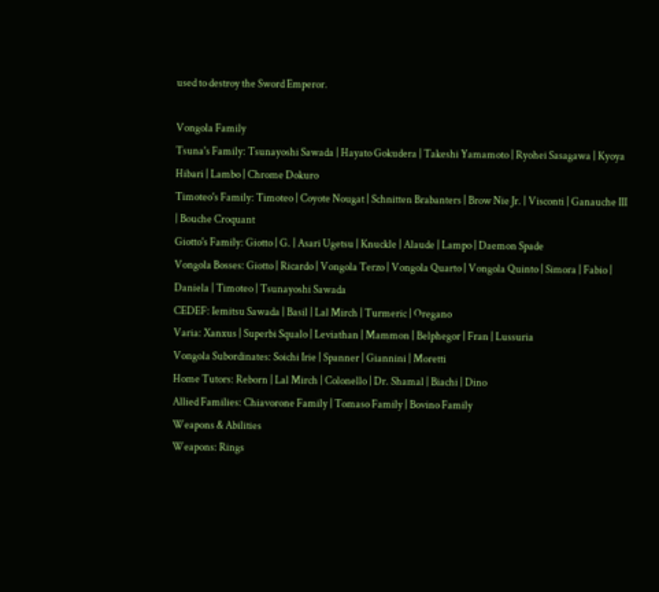used to destroy the Sword Emperor.

Vongola Family
Tsuna's Family: Tsunayoshi Sawada | Hayato Gokudera | Takeshi Yamamoto | Ryohei Sasagawa | Kyoya Hibari | Lambo | Chrome Dokuro
Timoteo's Family: Timoteo | Coyote Nougat | Schnitten Brabanters | Brow Nie Jr. | Visconti | Ganauche III | Bouche Croquant
Giotto's Family: Giotto | G. | Asari Ugetsu | Knuckle | Alaude | Lampo | Daemon Spade
Vongola Bosses: Giotto | Ricardo | Vongola Terzo | Vongola Quarto | Vongola Quinto | Simora | Fabio | Daniela | Timoteo | Tsunayoshi Sawada
CEDEF: Iemitsu Sawada | Basil | Lal Mirch | Turmeric | Oregano
Varia: Xanxus | Superbi Squalo | Leviathan | Mammon | Belphegor | Fran | Lussuria
Vongola Subordinates: Soichi Irie | Spanner | Giannini | Moretti
Home Tutors: Reborn | Lal Mirch | Colonello | Dr. Shamal | Biachi | Dino
Allied Families: Chiavorone Family | Tomaso Family | Bovino Family
Weapons & Abilities
Weapons: Rings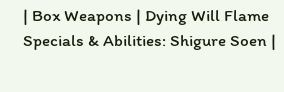| Box Weapons | Dying Will Flame
Specials & Abilities: Shigure Soen |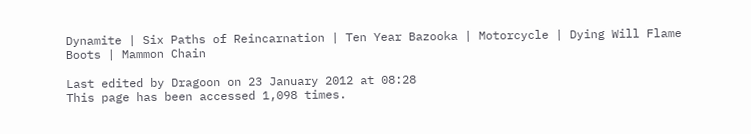Dynamite | Six Paths of Reincarnation | Ten Year Bazooka | Motorcycle | Dying Will Flame Boots | Mammon Chain

Last edited by Dragoon on 23 January 2012 at 08:28
This page has been accessed 1,098 times.